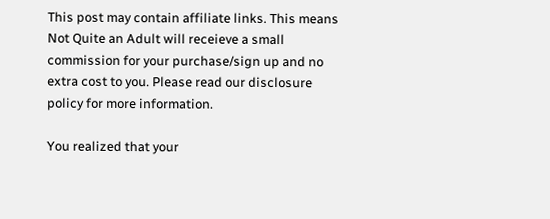This post may contain affiliate links. This means Not Quite an Adult will receieve a small commission for your purchase/sign up and no extra cost to you. Please read our disclosure policy for more information.

You realized that your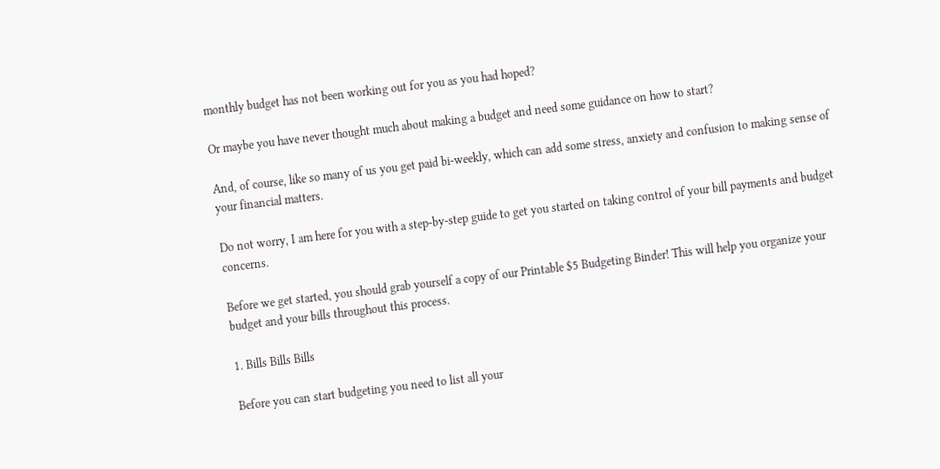monthly budget has not been working out for you as you had hoped?

Or maybe you have never thought much about making a budget and need some guidance on how to start?

And, of course, like so many of us you get paid bi-weekly, which can add some stress, anxiety and confusion to making sense of your financial matters.

Do not worry, I am here for you with a step-by-step guide to get you started on taking control of your bill payments and budget concerns.

Before we get started, you should grab yourself a copy of our Printable $5 Budgeting Binder! This will help you organize your budget and your bills throughout this process.

1. Bills Bills Bills

Before you can start budgeting you need to list all your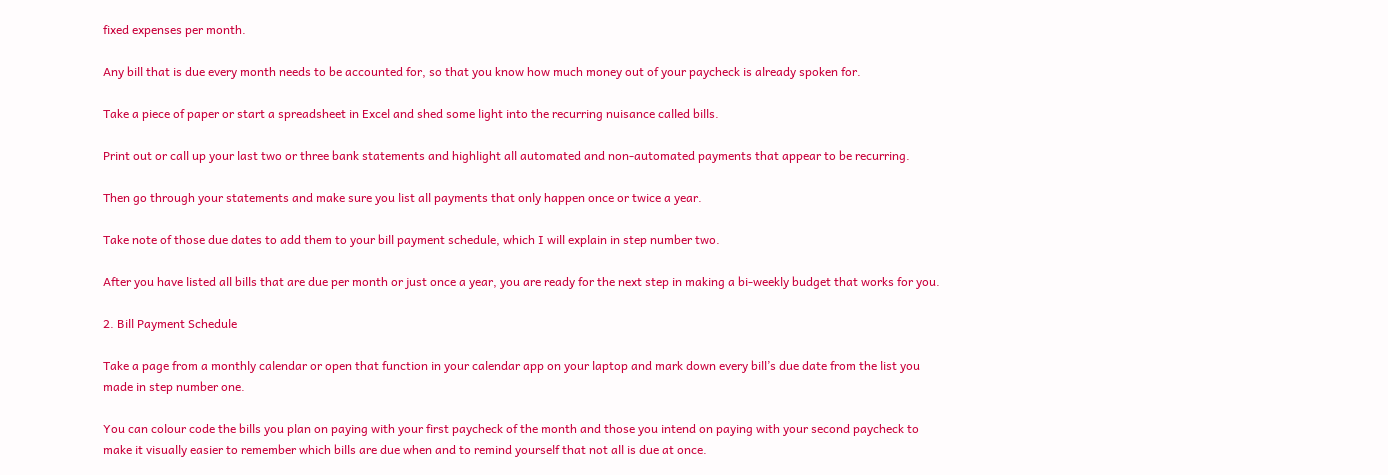fixed expenses per month.

Any bill that is due every month needs to be accounted for, so that you know how much money out of your paycheck is already spoken for.

Take a piece of paper or start a spreadsheet in Excel and shed some light into the recurring nuisance called bills.

Print out or call up your last two or three bank statements and highlight all automated and non-automated payments that appear to be recurring.

Then go through your statements and make sure you list all payments that only happen once or twice a year.

Take note of those due dates to add them to your bill payment schedule, which I will explain in step number two.

After you have listed all bills that are due per month or just once a year, you are ready for the next step in making a bi-weekly budget that works for you.

2. Bill Payment Schedule

Take a page from a monthly calendar or open that function in your calendar app on your laptop and mark down every bill’s due date from the list you made in step number one.

You can colour code the bills you plan on paying with your first paycheck of the month and those you intend on paying with your second paycheck to make it visually easier to remember which bills are due when and to remind yourself that not all is due at once.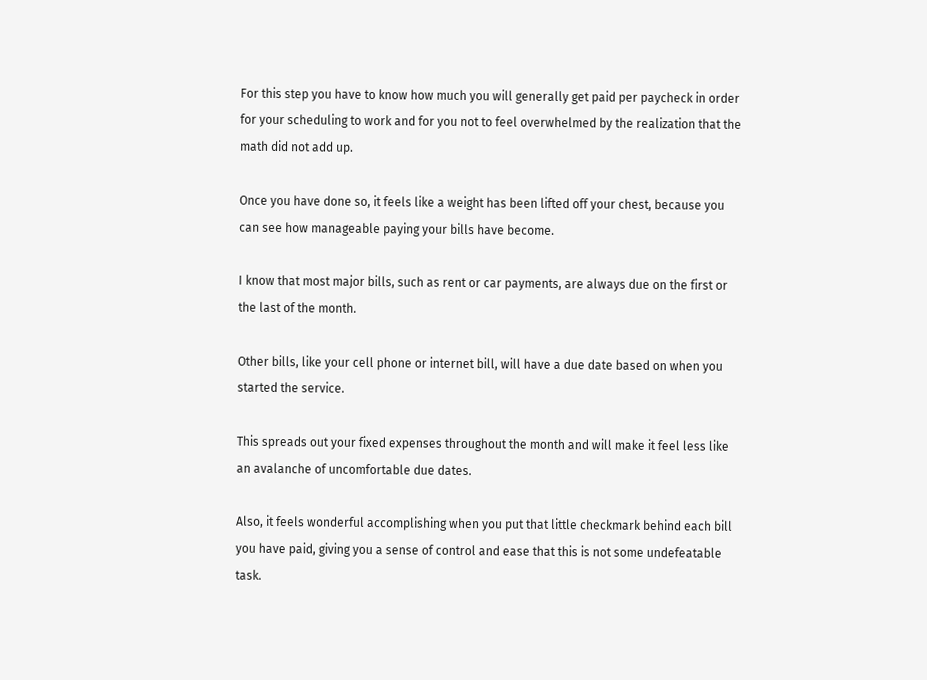For this step you have to know how much you will generally get paid per paycheck in order for your scheduling to work and for you not to feel overwhelmed by the realization that the math did not add up.

Once you have done so, it feels like a weight has been lifted off your chest, because you can see how manageable paying your bills have become.

I know that most major bills, such as rent or car payments, are always due on the first or the last of the month.

Other bills, like your cell phone or internet bill, will have a due date based on when you started the service.

This spreads out your fixed expenses throughout the month and will make it feel less like an avalanche of uncomfortable due dates.

Also, it feels wonderful accomplishing when you put that little checkmark behind each bill you have paid, giving you a sense of control and ease that this is not some undefeatable task.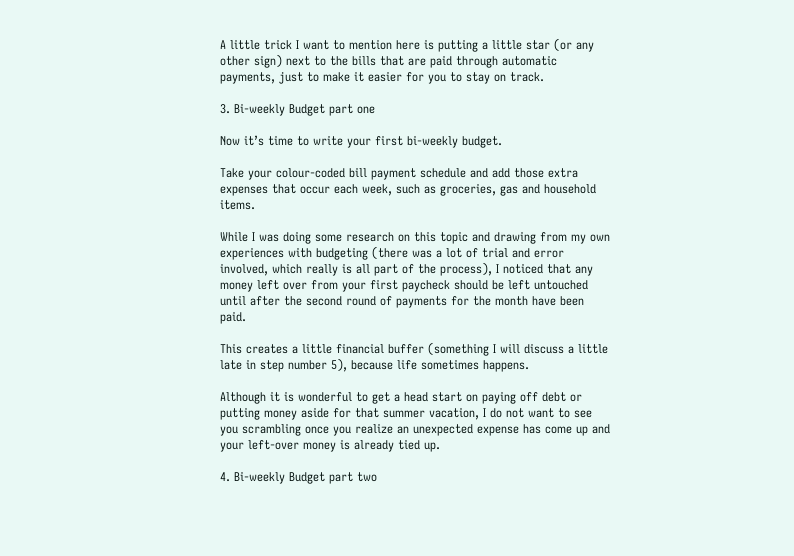A little trick I want to mention here is putting a little star (or any other sign) next to the bills that are paid through automatic payments, just to make it easier for you to stay on track.

3. Bi-weekly Budget part one

Now it’s time to write your first bi-weekly budget.

Take your colour-coded bill payment schedule and add those extra expenses that occur each week, such as groceries, gas and household items.

While I was doing some research on this topic and drawing from my own experiences with budgeting (there was a lot of trial and error involved, which really is all part of the process), I noticed that any money left over from your first paycheck should be left untouched until after the second round of payments for the month have been paid.

This creates a little financial buffer (something I will discuss a little late in step number 5), because life sometimes happens.

Although it is wonderful to get a head start on paying off debt or putting money aside for that summer vacation, I do not want to see you scrambling once you realize an unexpected expense has come up and your left-over money is already tied up.

4. Bi-weekly Budget part two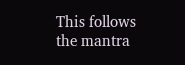This follows the mantra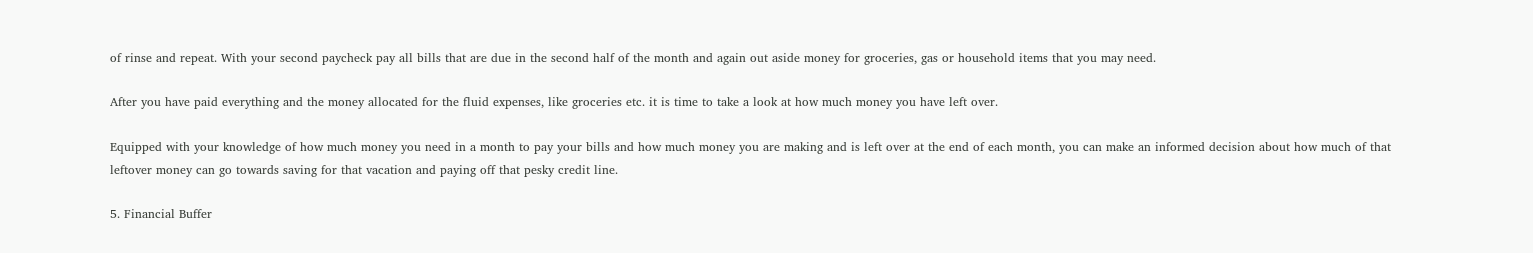of rinse and repeat. With your second paycheck pay all bills that are due in the second half of the month and again out aside money for groceries, gas or household items that you may need.

After you have paid everything and the money allocated for the fluid expenses, like groceries etc. it is time to take a look at how much money you have left over.

Equipped with your knowledge of how much money you need in a month to pay your bills and how much money you are making and is left over at the end of each month, you can make an informed decision about how much of that leftover money can go towards saving for that vacation and paying off that pesky credit line.

5. Financial Buffer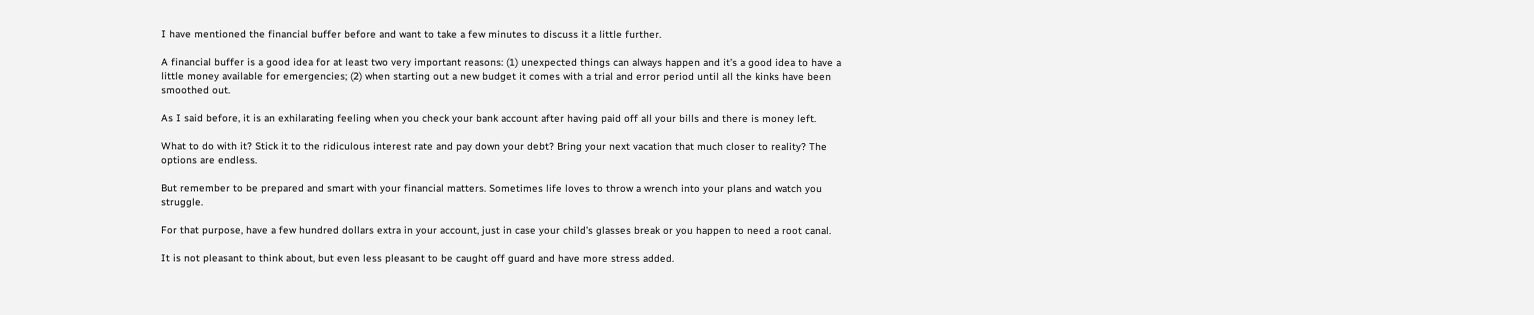I have mentioned the financial buffer before and want to take a few minutes to discuss it a little further.

A financial buffer is a good idea for at least two very important reasons: (1) unexpected things can always happen and it’s a good idea to have a little money available for emergencies; (2) when starting out a new budget it comes with a trial and error period until all the kinks have been smoothed out.

As I said before, it is an exhilarating feeling when you check your bank account after having paid off all your bills and there is money left.

What to do with it? Stick it to the ridiculous interest rate and pay down your debt? Bring your next vacation that much closer to reality? The options are endless.

But remember to be prepared and smart with your financial matters. Sometimes life loves to throw a wrench into your plans and watch you struggle.

For that purpose, have a few hundred dollars extra in your account, just in case your child’s glasses break or you happen to need a root canal.

It is not pleasant to think about, but even less pleasant to be caught off guard and have more stress added.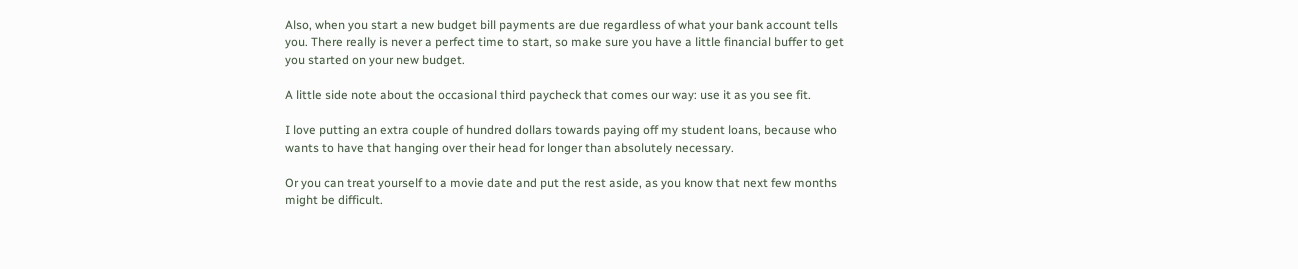Also, when you start a new budget bill payments are due regardless of what your bank account tells you. There really is never a perfect time to start, so make sure you have a little financial buffer to get you started on your new budget.

A little side note about the occasional third paycheck that comes our way: use it as you see fit.

I love putting an extra couple of hundred dollars towards paying off my student loans, because who wants to have that hanging over their head for longer than absolutely necessary.

Or you can treat yourself to a movie date and put the rest aside, as you know that next few months might be difficult.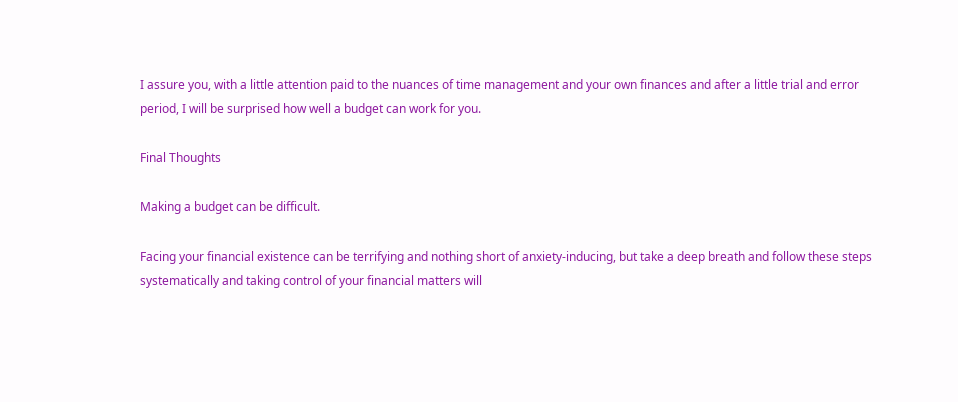I assure you, with a little attention paid to the nuances of time management and your own finances and after a little trial and error period, I will be surprised how well a budget can work for you.

Final Thoughts

Making a budget can be difficult.

Facing your financial existence can be terrifying and nothing short of anxiety-inducing, but take a deep breath and follow these steps systematically and taking control of your financial matters will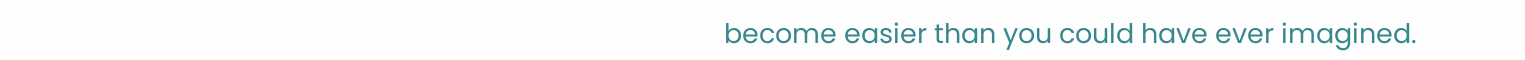become easier than you could have ever imagined.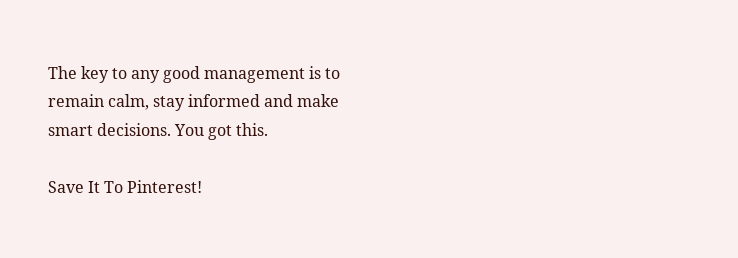The key to any good management is to remain calm, stay informed and make smart decisions. You got this.

Save It To Pinterest!